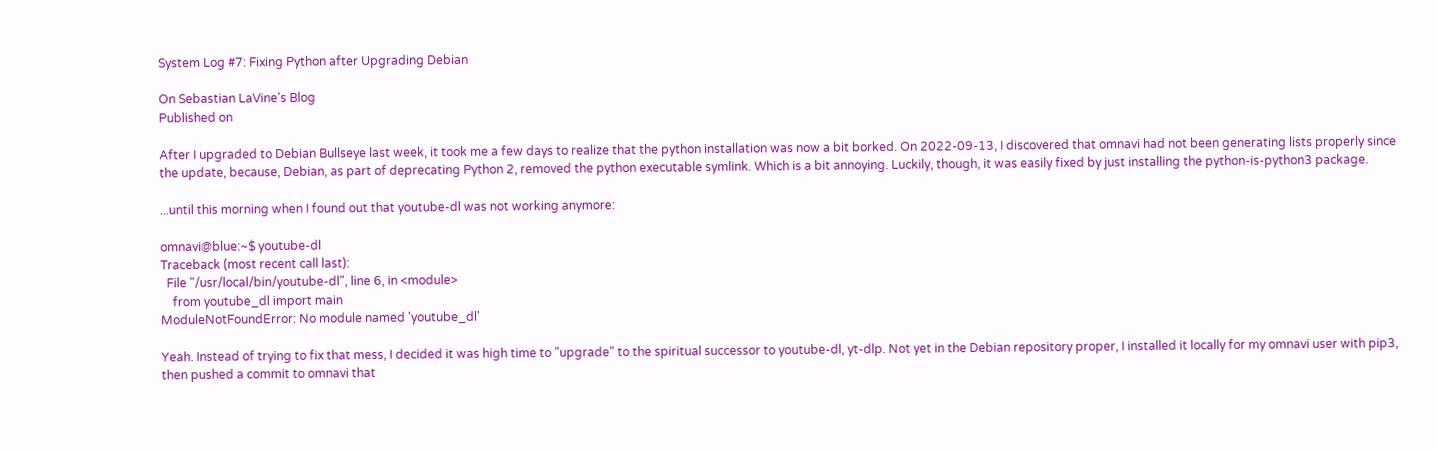System Log #7: Fixing Python after Upgrading Debian

On Sebastian LaVine's Blog
Published on

After I upgraded to Debian Bullseye last week, it took me a few days to realize that the python installation was now a bit borked. On 2022-09-13, I discovered that omnavi had not been generating lists properly since the update, because, Debian, as part of deprecating Python 2, removed the python executable symlink. Which is a bit annoying. Luckily, though, it was easily fixed by just installing the python-is-python3 package.

...until this morning when I found out that youtube-dl was not working anymore:

omnavi@blue:~$ youtube-dl
Traceback (most recent call last):
  File "/usr/local/bin/youtube-dl", line 6, in <module>
    from youtube_dl import main
ModuleNotFoundError: No module named 'youtube_dl'

Yeah. Instead of trying to fix that mess, I decided it was high time to "upgrade" to the spiritual successor to youtube-dl, yt-dlp. Not yet in the Debian repository proper, I installed it locally for my omnavi user with pip3, then pushed a commit to omnavi that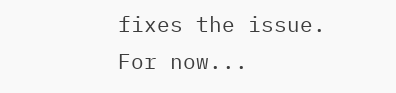fixes the issue. For now...